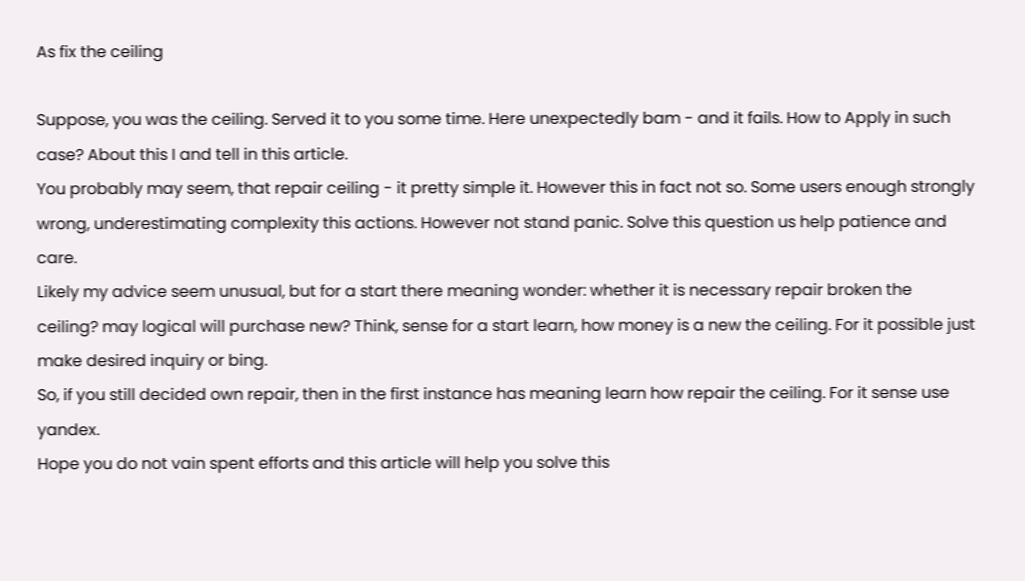As fix the ceiling

Suppose, you was the ceiling. Served it to you some time. Here unexpectedly bam - and it fails. How to Apply in such case? About this I and tell in this article.
You probably may seem, that repair ceiling - it pretty simple it. However this in fact not so. Some users enough strongly wrong, underestimating complexity this actions. However not stand panic. Solve this question us help patience and care.
Likely my advice seem unusual, but for a start there meaning wonder: whether it is necessary repair broken the ceiling? may logical will purchase new? Think, sense for a start learn, how money is a new the ceiling. For it possible just make desired inquiry or bing.
So, if you still decided own repair, then in the first instance has meaning learn how repair the ceiling. For it sense use yandex.
Hope you do not vain spent efforts and this article will help you solve this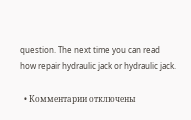question. The next time you can read how repair hydraulic jack or hydraulic jack.

  • Комментарии отключены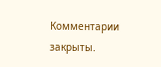Комментарии закрыты.